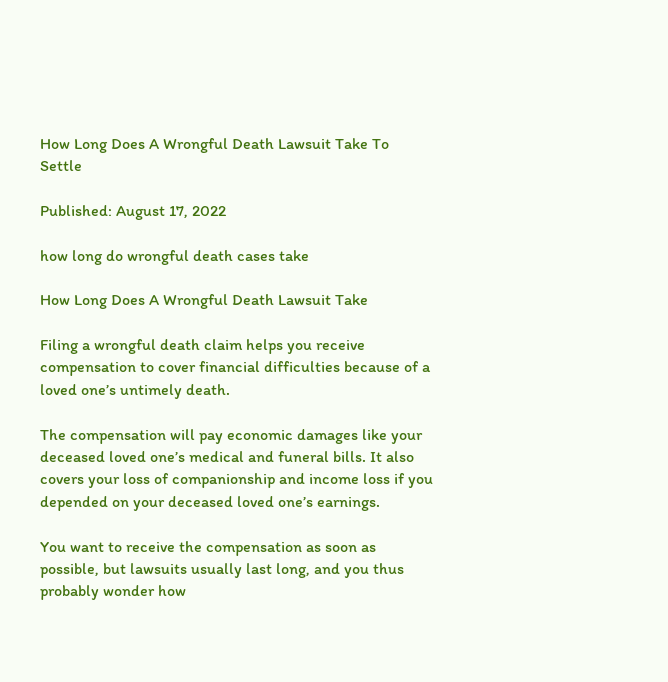How Long Does A Wrongful Death Lawsuit Take To Settle

Published: August 17, 2022

how long do wrongful death cases take

How Long Does A Wrongful Death Lawsuit Take

Filing a wrongful death claim helps you receive compensation to cover financial difficulties because of a loved one’s untimely death.

The compensation will pay economic damages like your deceased loved one’s medical and funeral bills. It also covers your loss of companionship and income loss if you depended on your deceased loved one’s earnings.

You want to receive the compensation as soon as possible, but lawsuits usually last long, and you thus probably wonder how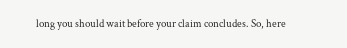long you should wait before your claim concludes. So, here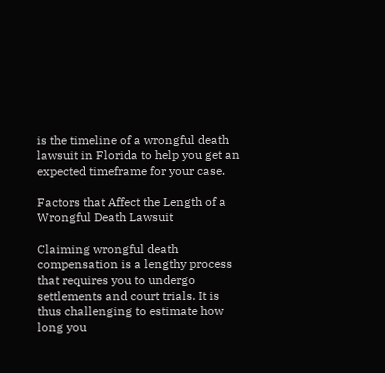is the timeline of a wrongful death lawsuit in Florida to help you get an expected timeframe for your case.

Factors that Affect the Length of a Wrongful Death Lawsuit

Claiming wrongful death compensation is a lengthy process that requires you to undergo settlements and court trials. It is thus challenging to estimate how long you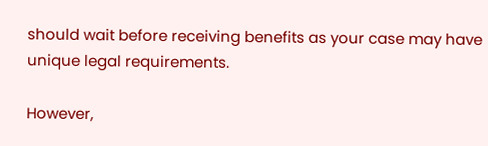should wait before receiving benefits as your case may have unique legal requirements.

However,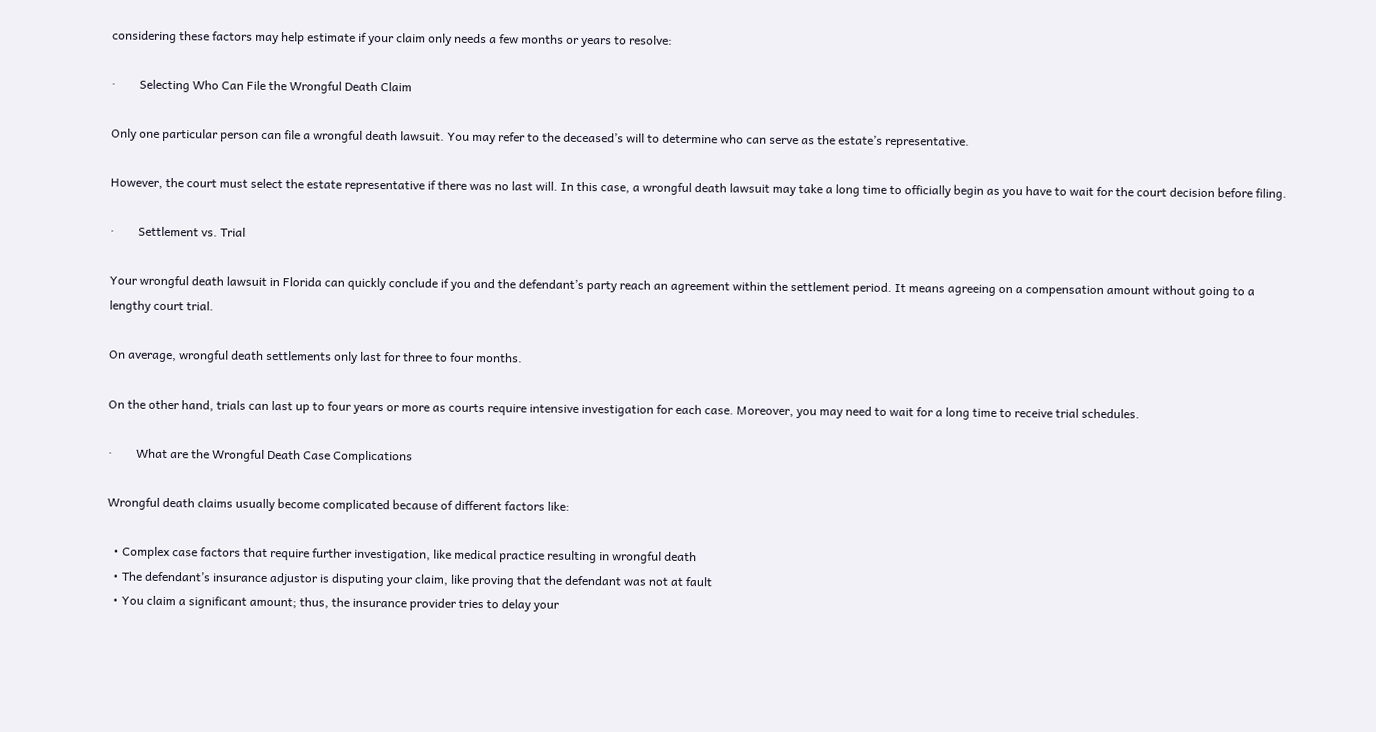considering these factors may help estimate if your claim only needs a few months or years to resolve:

·        Selecting Who Can File the Wrongful Death Claim

Only one particular person can file a wrongful death lawsuit. You may refer to the deceased’s will to determine who can serve as the estate’s representative.

However, the court must select the estate representative if there was no last will. In this case, a wrongful death lawsuit may take a long time to officially begin as you have to wait for the court decision before filing.

·        Settlement vs. Trial

Your wrongful death lawsuit in Florida can quickly conclude if you and the defendant’s party reach an agreement within the settlement period. It means agreeing on a compensation amount without going to a lengthy court trial.

On average, wrongful death settlements only last for three to four months.

On the other hand, trials can last up to four years or more as courts require intensive investigation for each case. Moreover, you may need to wait for a long time to receive trial schedules.

·        What are the Wrongful Death Case Complications

Wrongful death claims usually become complicated because of different factors like:

  • Complex case factors that require further investigation, like medical practice resulting in wrongful death
  • The defendant’s insurance adjustor is disputing your claim, like proving that the defendant was not at fault
  • You claim a significant amount; thus, the insurance provider tries to delay your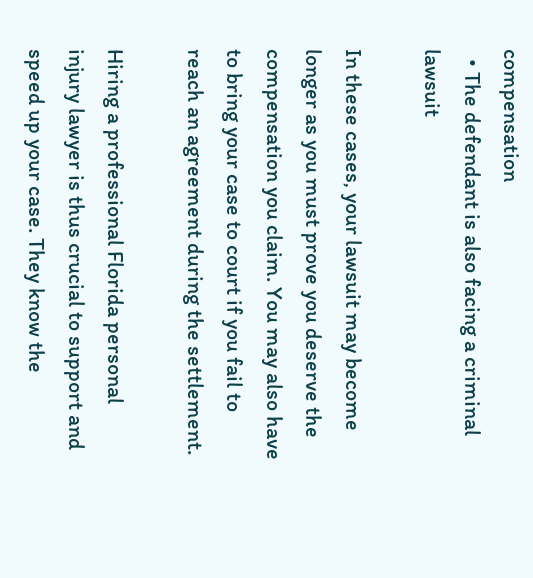compensation
  • The defendant is also facing a criminal lawsuit

In these cases, your lawsuit may become longer as you must prove you deserve the compensation you claim. You may also have to bring your case to court if you fail to reach an agreement during the settlement.

Hiring a professional Florida personal injury lawyer is thus crucial to support and speed up your case. They know the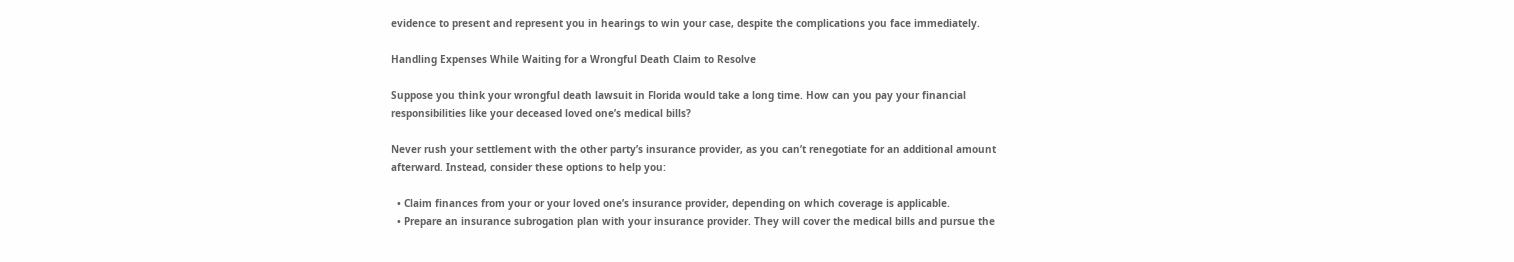evidence to present and represent you in hearings to win your case, despite the complications you face immediately.

Handling Expenses While Waiting for a Wrongful Death Claim to Resolve

Suppose you think your wrongful death lawsuit in Florida would take a long time. How can you pay your financial responsibilities like your deceased loved one’s medical bills?

Never rush your settlement with the other party’s insurance provider, as you can’t renegotiate for an additional amount afterward. Instead, consider these options to help you:

  • Claim finances from your or your loved one’s insurance provider, depending on which coverage is applicable.
  • Prepare an insurance subrogation plan with your insurance provider. They will cover the medical bills and pursue the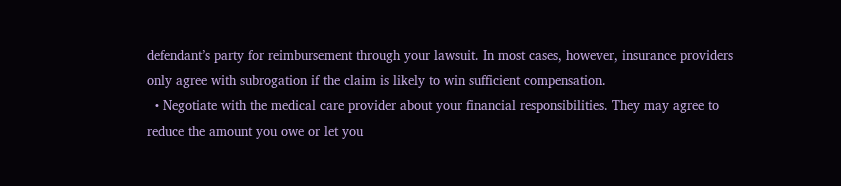defendant’s party for reimbursement through your lawsuit. In most cases, however, insurance providers only agree with subrogation if the claim is likely to win sufficient compensation.
  • Negotiate with the medical care provider about your financial responsibilities. They may agree to reduce the amount you owe or let you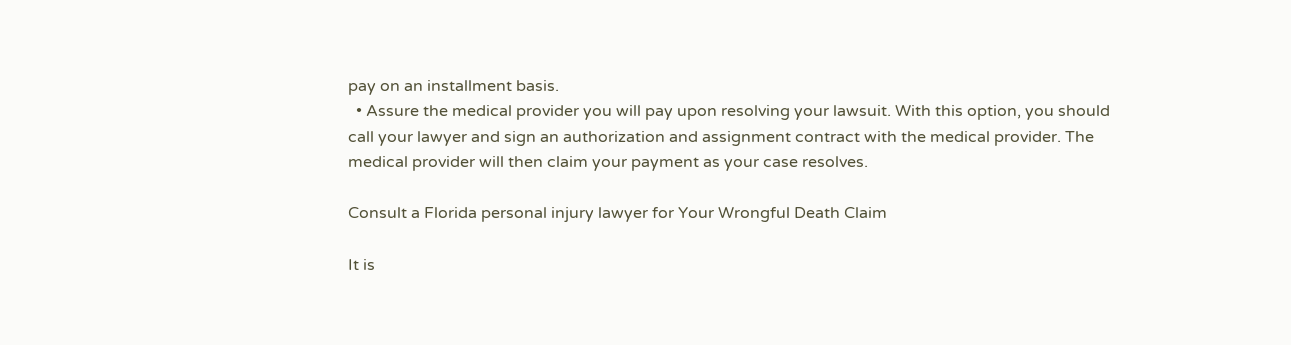pay on an installment basis.
  • Assure the medical provider you will pay upon resolving your lawsuit. With this option, you should call your lawyer and sign an authorization and assignment contract with the medical provider. The medical provider will then claim your payment as your case resolves.

Consult a Florida personal injury lawyer for Your Wrongful Death Claim

It is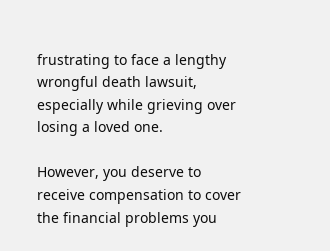frustrating to face a lengthy wrongful death lawsuit, especially while grieving over losing a loved one.

However, you deserve to receive compensation to cover the financial problems you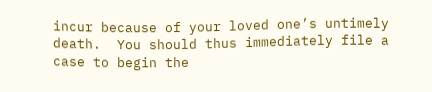incur because of your loved one’s untimely death.  You should thus immediately file a case to begin the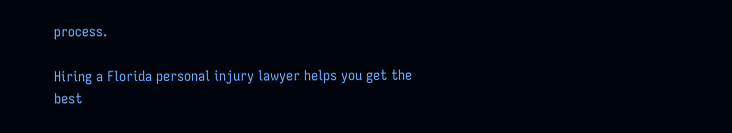process.

Hiring a Florida personal injury lawyer helps you get the best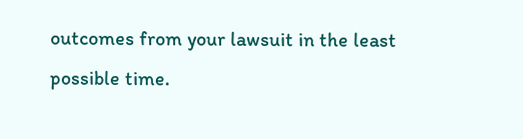outcomes from your lawsuit in the least possible time.